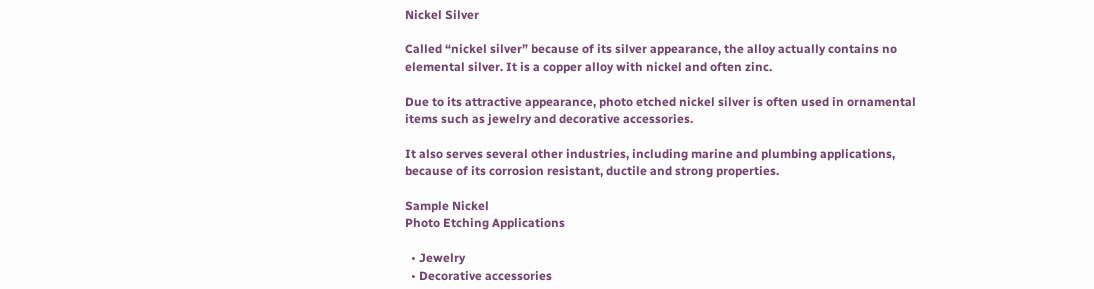Nickel Silver

Called “nickel silver” because of its silver appearance, the alloy actually contains no elemental silver. It is a copper alloy with nickel and often zinc.

Due to its attractive appearance, photo etched nickel silver is often used in ornamental items such as jewelry and decorative accessories.

It also serves several other industries, including marine and plumbing applications, because of its corrosion resistant, ductile and strong properties.

Sample Nickel
Photo Etching Applications

  • Jewelry
  • Decorative accessories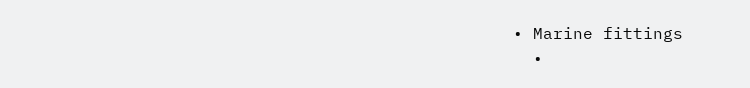• Marine fittings
  •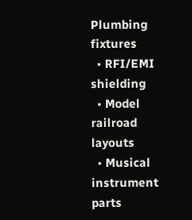Plumbing fixtures
  • RFI/EMI shielding
  • Model railroad layouts
  • Musical instrument parts